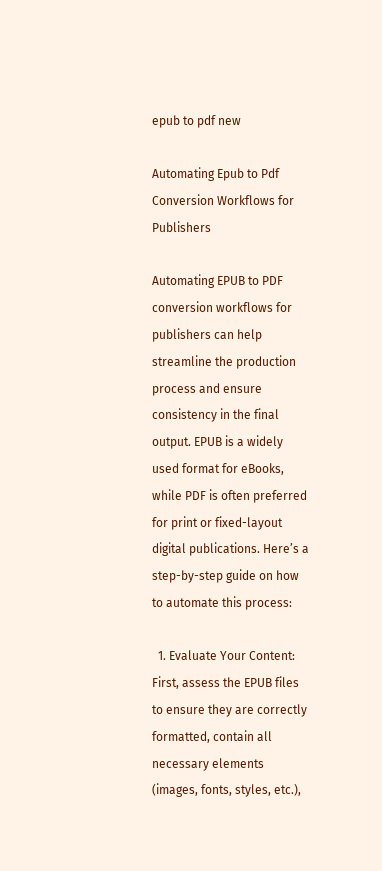epub to pdf new

Automating Epub to Pdf Conversion Workflows for Publishers

Automating EPUB to PDF conversion workflows for publishers can help streamline the production process and ensure consistency in the final output. EPUB is a widely used format for eBooks, while PDF is often preferred for print or fixed-layout digital publications. Here’s a step-by-step guide on how to automate this process:

  1. Evaluate Your Content: First, assess the EPUB files to ensure they are correctly formatted, contain all necessary elements (images, fonts, styles, etc.),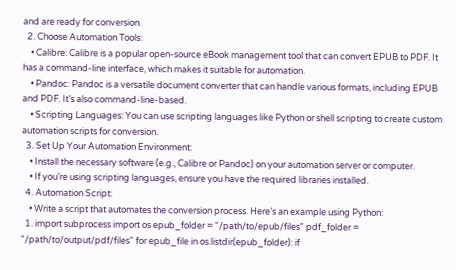and are ready for conversion.
  2. Choose Automation Tools:
    • Calibre: Calibre is a popular open-source eBook management tool that can convert EPUB to PDF. It has a command-line interface, which makes it suitable for automation.
    • Pandoc: Pandoc is a versatile document converter that can handle various formats, including EPUB and PDF. It’s also command-line-based.
    • Scripting Languages: You can use scripting languages like Python or shell scripting to create custom automation scripts for conversion.
  3. Set Up Your Automation Environment:
    • Install the necessary software (e.g., Calibre or Pandoc) on your automation server or computer.
    • If you’re using scripting languages, ensure you have the required libraries installed.
  4. Automation Script:
    • Write a script that automates the conversion process. Here’s an example using Python:
  1. import subprocess import os epub_folder = "/path/to/epub/files" pdf_folder = "/path/to/output/pdf/files" for epub_file in os.listdir(epub_folder): if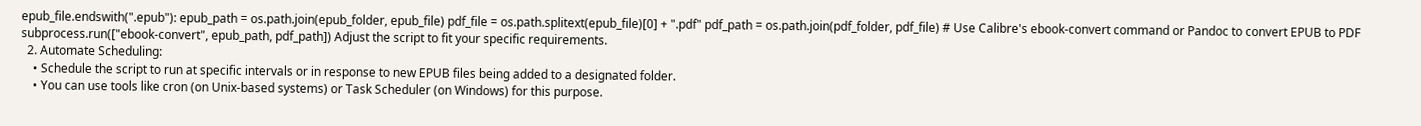epub_file.endswith(".epub"): epub_path = os.path.join(epub_folder, epub_file) pdf_file = os.path.splitext(epub_file)[0] + ".pdf" pdf_path = os.path.join(pdf_folder, pdf_file) # Use Calibre's ebook-convert command or Pandoc to convert EPUB to PDF subprocess.run(["ebook-convert", epub_path, pdf_path]) Adjust the script to fit your specific requirements.
  2. Automate Scheduling:
    • Schedule the script to run at specific intervals or in response to new EPUB files being added to a designated folder.
    • You can use tools like cron (on Unix-based systems) or Task Scheduler (on Windows) for this purpose.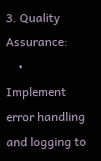3. Quality Assurance:
    • Implement error handling and logging to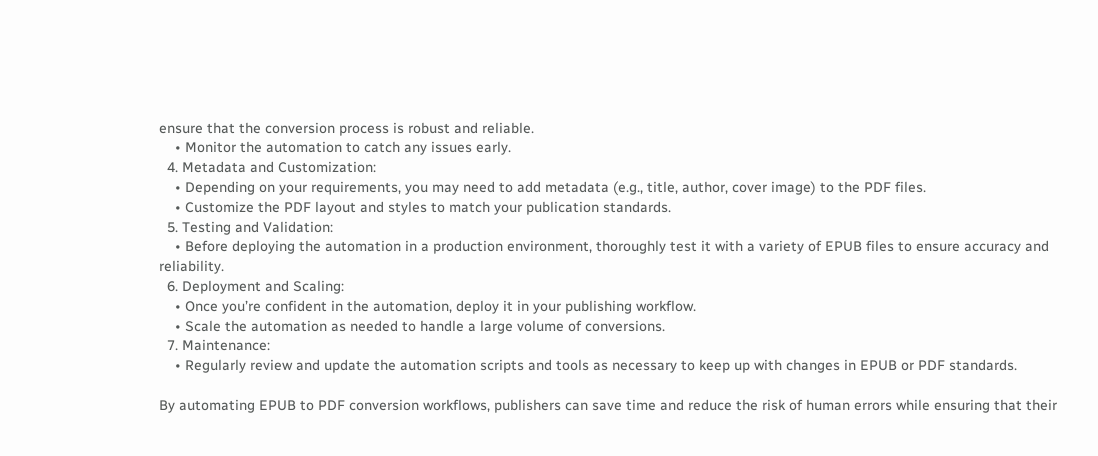ensure that the conversion process is robust and reliable.
    • Monitor the automation to catch any issues early.
  4. Metadata and Customization:
    • Depending on your requirements, you may need to add metadata (e.g., title, author, cover image) to the PDF files.
    • Customize the PDF layout and styles to match your publication standards.
  5. Testing and Validation:
    • Before deploying the automation in a production environment, thoroughly test it with a variety of EPUB files to ensure accuracy and reliability.
  6. Deployment and Scaling:
    • Once you’re confident in the automation, deploy it in your publishing workflow.
    • Scale the automation as needed to handle a large volume of conversions.
  7. Maintenance:
    • Regularly review and update the automation scripts and tools as necessary to keep up with changes in EPUB or PDF standards.

By automating EPUB to PDF conversion workflows, publishers can save time and reduce the risk of human errors while ensuring that their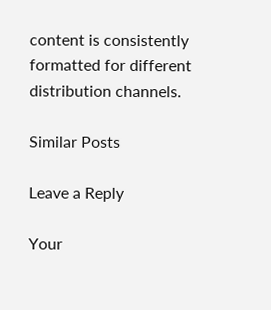content is consistently formatted for different distribution channels.

Similar Posts

Leave a Reply

Your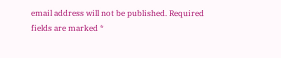email address will not be published. Required fields are marked *